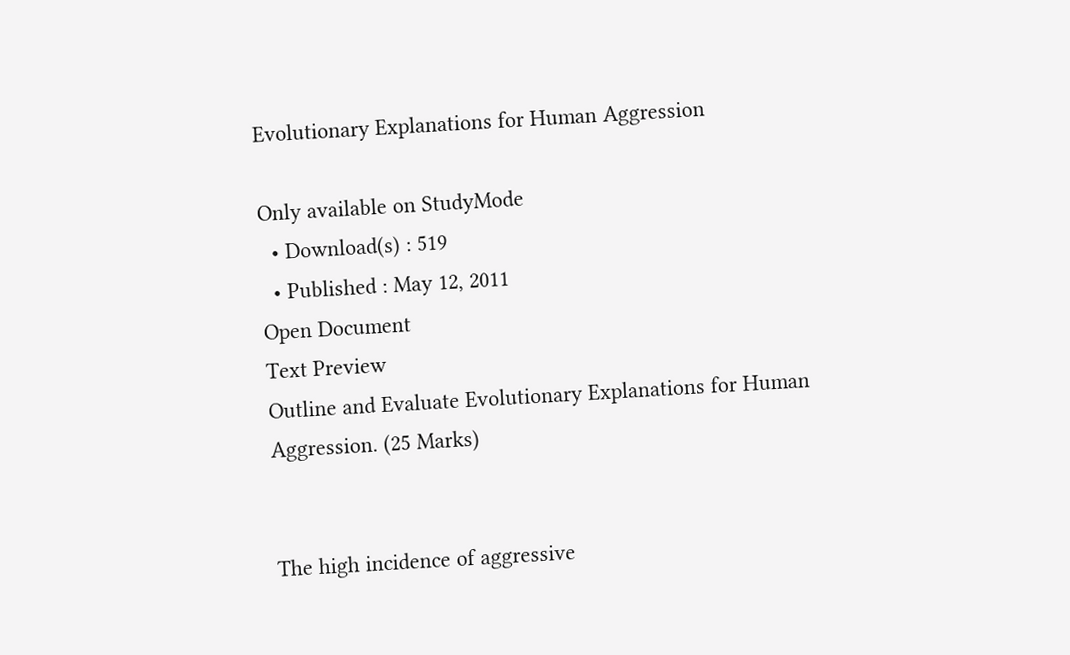Evolutionary Explanations for Human Aggression

Only available on StudyMode
  • Download(s) : 519
  • Published : May 12, 2011
Open Document
Text Preview
Outline and Evaluate Evolutionary Explanations for Human Aggression. (25 Marks)


The high incidence of aggressive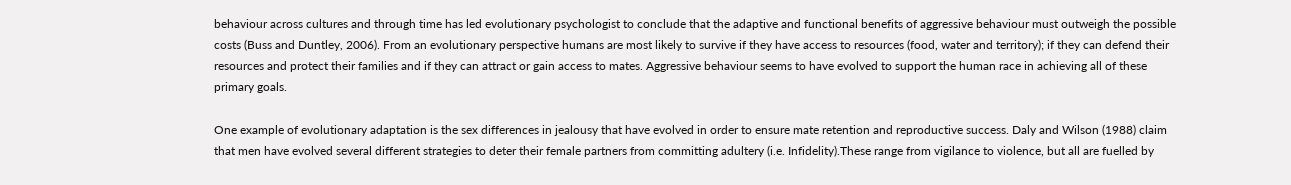behaviour across cultures and through time has led evolutionary psychologist to conclude that the adaptive and functional benefits of aggressive behaviour must outweigh the possible costs (Buss and Duntley, 2006). From an evolutionary perspective humans are most likely to survive if they have access to resources (food, water and territory); if they can defend their resources and protect their families and if they can attract or gain access to mates. Aggressive behaviour seems to have evolved to support the human race in achieving all of these primary goals.

One example of evolutionary adaptation is the sex differences in jealousy that have evolved in order to ensure mate retention and reproductive success. Daly and Wilson (1988) claim that men have evolved several different strategies to deter their female partners from committing adultery (i.e. Infidelity).These range from vigilance to violence, but all are fuelled by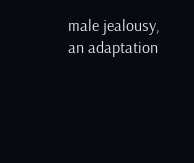male jealousy, an adaptation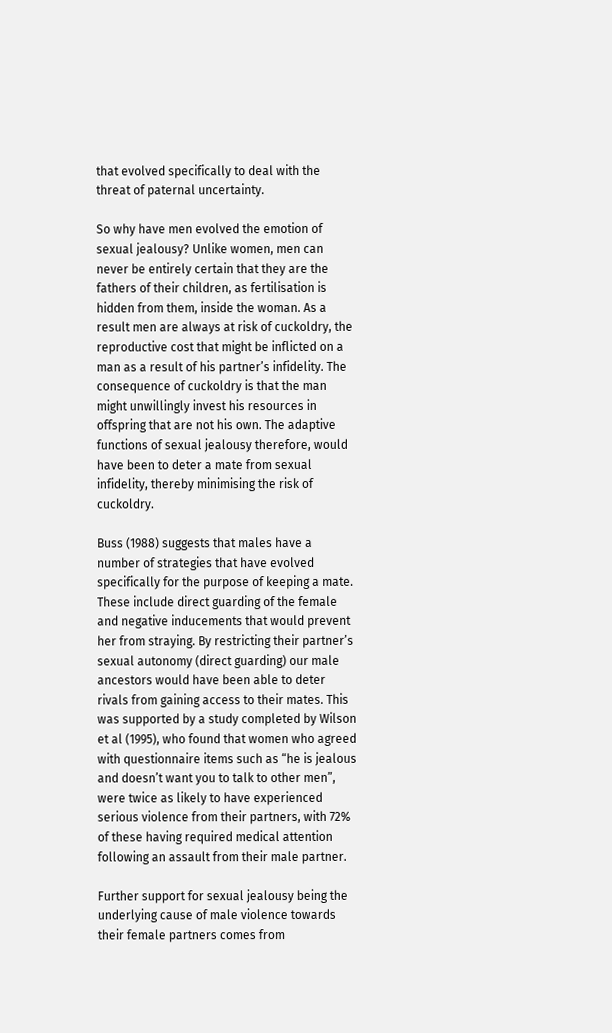that evolved specifically to deal with the threat of paternal uncertainty.

So why have men evolved the emotion of sexual jealousy? Unlike women, men can never be entirely certain that they are the fathers of their children, as fertilisation is hidden from them, inside the woman. As a result men are always at risk of cuckoldry, the reproductive cost that might be inflicted on a man as a result of his partner’s infidelity. The consequence of cuckoldry is that the man might unwillingly invest his resources in offspring that are not his own. The adaptive functions of sexual jealousy therefore, would have been to deter a mate from sexual infidelity, thereby minimising the risk of cuckoldry.

Buss (1988) suggests that males have a number of strategies that have evolved specifically for the purpose of keeping a mate. These include direct guarding of the female and negative inducements that would prevent her from straying. By restricting their partner’s sexual autonomy (direct guarding) our male ancestors would have been able to deter rivals from gaining access to their mates. This was supported by a study completed by Wilson et al (1995), who found that women who agreed with questionnaire items such as “he is jealous and doesn’t want you to talk to other men”, were twice as likely to have experienced serious violence from their partners, with 72% of these having required medical attention following an assault from their male partner.

Further support for sexual jealousy being the underlying cause of male violence towards their female partners comes from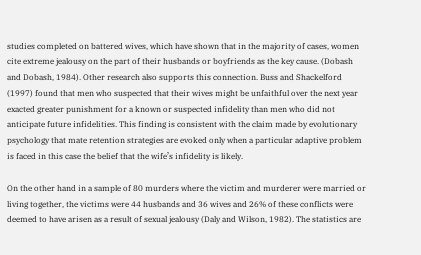studies completed on battered wives, which have shown that in the majority of cases, women cite extreme jealousy on the part of their husbands or boyfriends as the key cause. (Dobash and Dobash, 1984). Other research also supports this connection. Buss and Shackelford (1997) found that men who suspected that their wives might be unfaithful over the next year exacted greater punishment for a known or suspected infidelity than men who did not anticipate future infidelities. This finding is consistent with the claim made by evolutionary psychology that mate retention strategies are evoked only when a particular adaptive problem is faced in this case the belief that the wife’s infidelity is likely.

On the other hand in a sample of 80 murders where the victim and murderer were married or living together, the victims were 44 husbands and 36 wives and 26% of these conflicts were deemed to have arisen as a result of sexual jealousy (Daly and Wilson, 1982). The statistics are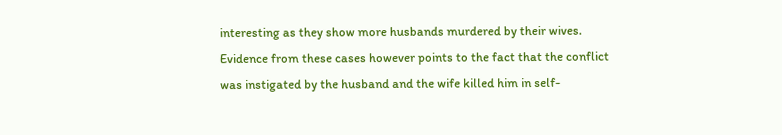interesting as they show more husbands murdered by their wives. Evidence from these cases however points to the fact that the conflict was instigated by the husband and the wife killed him in self-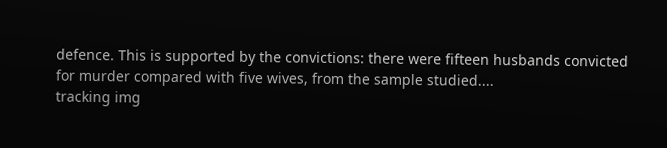defence. This is supported by the convictions: there were fifteen husbands convicted for murder compared with five wives, from the sample studied....
tracking img